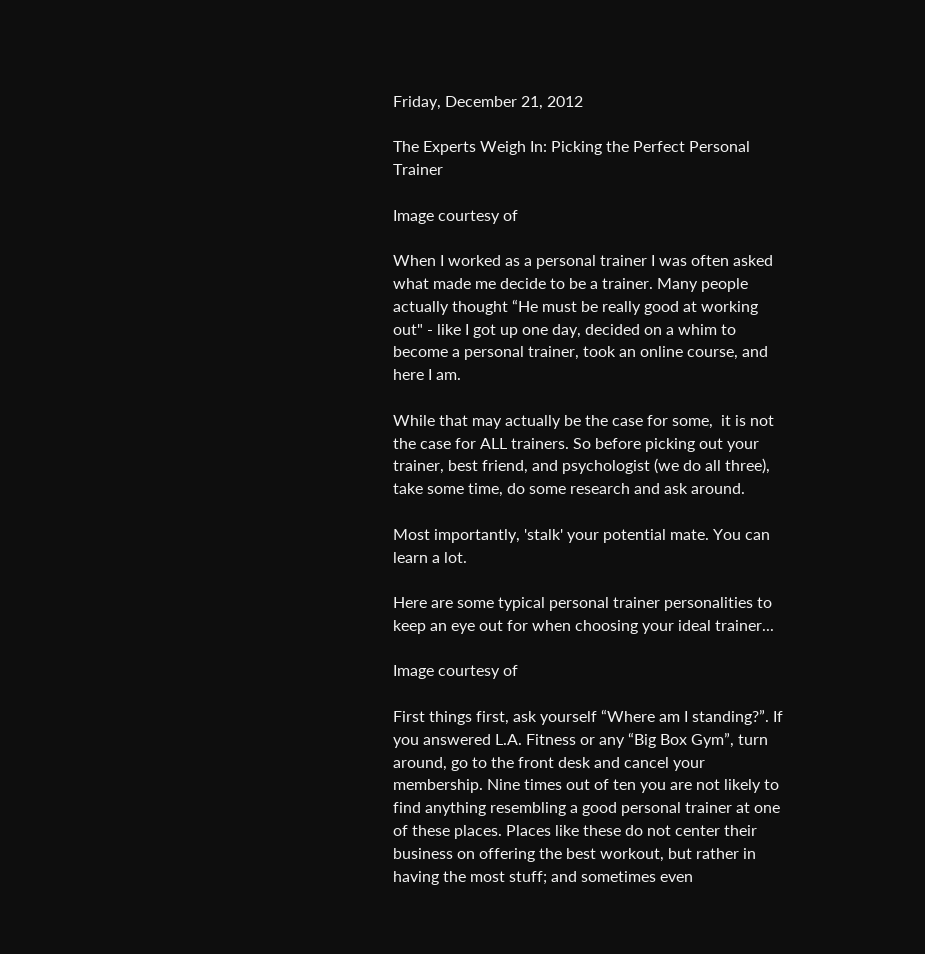Friday, December 21, 2012

The Experts Weigh In: Picking the Perfect Personal Trainer

Image courtesy of

When I worked as a personal trainer I was often asked what made me decide to be a trainer. Many people actually thought “He must be really good at working out" - like I got up one day, decided on a whim to become a personal trainer, took an online course, and here I am.

While that may actually be the case for some,  it is not the case for ALL trainers. So before picking out your trainer, best friend, and psychologist (we do all three), take some time, do some research and ask around.

Most importantly, 'stalk' your potential mate. You can learn a lot.

Here are some typical personal trainer personalities to keep an eye out for when choosing your ideal trainer...

Image courtesy of

First things first, ask yourself “Where am I standing?”. If you answered L.A. Fitness or any “Big Box Gym”, turn around, go to the front desk and cancel your membership. Nine times out of ten you are not likely to find anything resembling a good personal trainer at one of these places. Places like these do not center their business on offering the best workout, but rather in having the most stuff; and sometimes even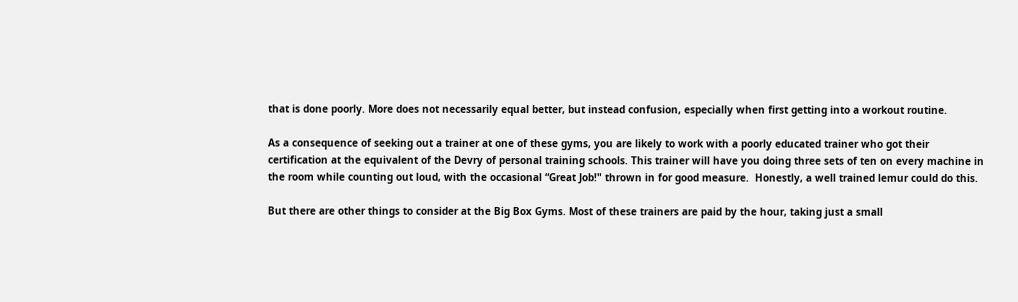that is done poorly. More does not necessarily equal better, but instead confusion, especially when first getting into a workout routine.

As a consequence of seeking out a trainer at one of these gyms, you are likely to work with a poorly educated trainer who got their certification at the equivalent of the Devry of personal training schools. This trainer will have you doing three sets of ten on every machine in the room while counting out loud, with the occasional “Great Job!" thrown in for good measure.  Honestly, a well trained lemur could do this.

But there are other things to consider at the Big Box Gyms. Most of these trainers are paid by the hour, taking just a small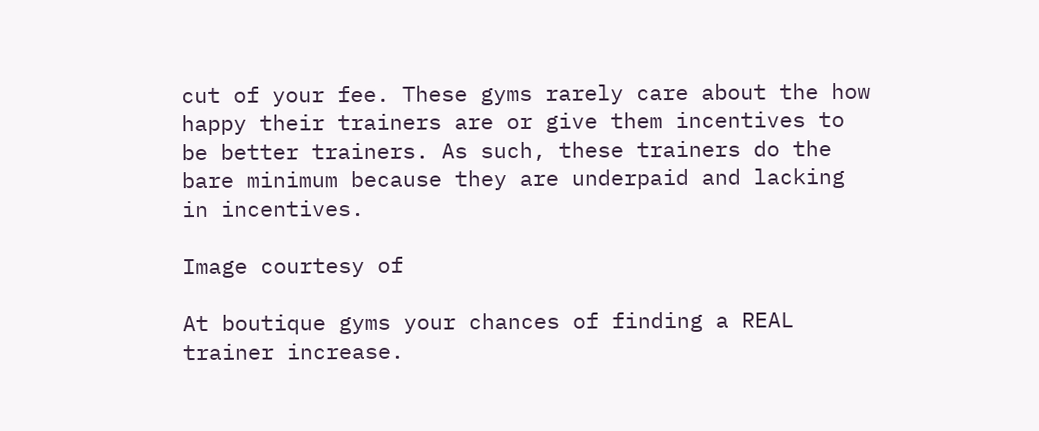cut of your fee. These gyms rarely care about the how happy their trainers are or give them incentives to be better trainers. As such, these trainers do the bare minimum because they are underpaid and lacking in incentives.

Image courtesy of

At boutique gyms your chances of finding a REAL trainer increase.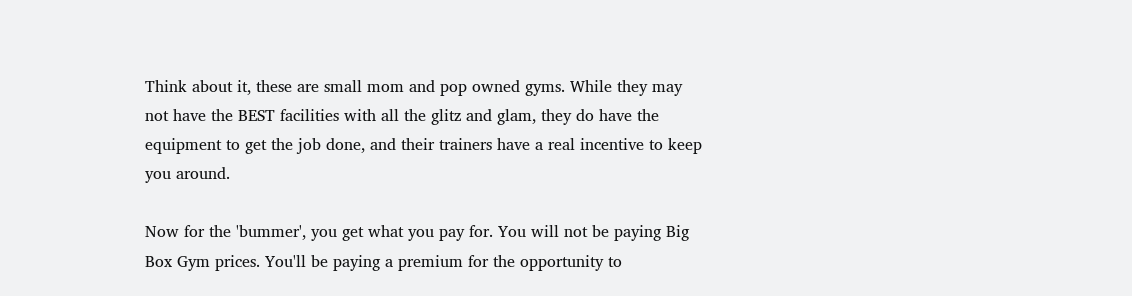Think about it, these are small mom and pop owned gyms. While they may not have the BEST facilities with all the glitz and glam, they do have the equipment to get the job done, and their trainers have a real incentive to keep you around.

Now for the 'bummer', you get what you pay for. You will not be paying Big Box Gym prices. You'll be paying a premium for the opportunity to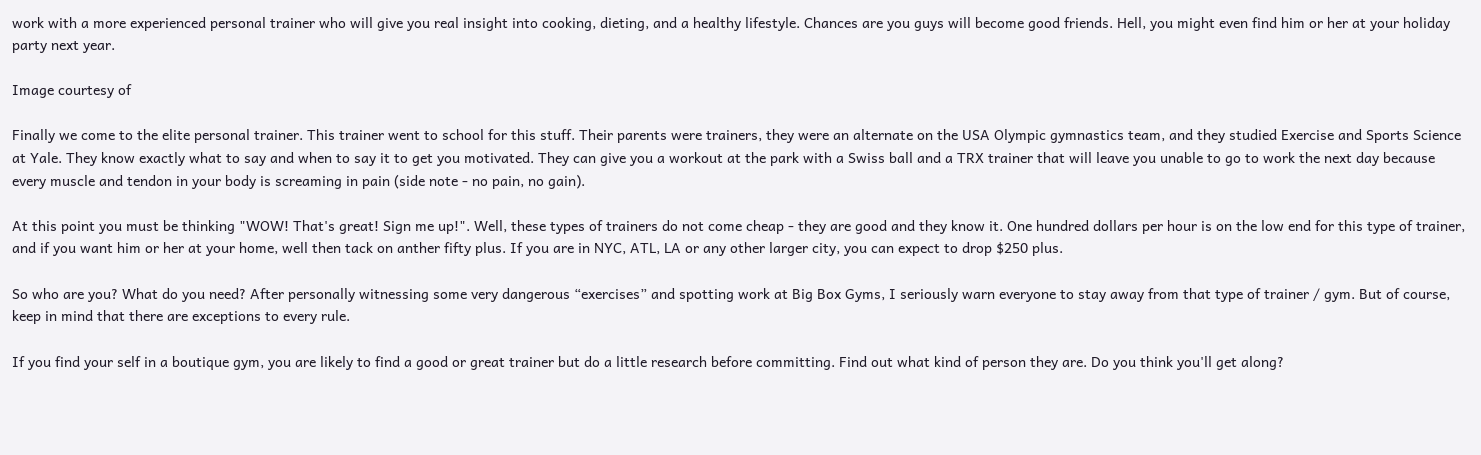work with a more experienced personal trainer who will give you real insight into cooking, dieting, and a healthy lifestyle. Chances are you guys will become good friends. Hell, you might even find him or her at your holiday party next year.

Image courtesy of

Finally we come to the elite personal trainer. This trainer went to school for this stuff. Their parents were trainers, they were an alternate on the USA Olympic gymnastics team, and they studied Exercise and Sports Science at Yale. They know exactly what to say and when to say it to get you motivated. They can give you a workout at the park with a Swiss ball and a TRX trainer that will leave you unable to go to work the next day because every muscle and tendon in your body is screaming in pain (side note - no pain, no gain).

At this point you must be thinking "WOW! That's great! Sign me up!". Well, these types of trainers do not come cheap - they are good and they know it. One hundred dollars per hour is on the low end for this type of trainer, and if you want him or her at your home, well then tack on anther fifty plus. If you are in NYC, ATL, LA or any other larger city, you can expect to drop $250 plus.

So who are you? What do you need? After personally witnessing some very dangerous “exercises” and spotting work at Big Box Gyms, I seriously warn everyone to stay away from that type of trainer / gym. But of course, keep in mind that there are exceptions to every rule.

If you find your self in a boutique gym, you are likely to find a good or great trainer but do a little research before committing. Find out what kind of person they are. Do you think you'll get along?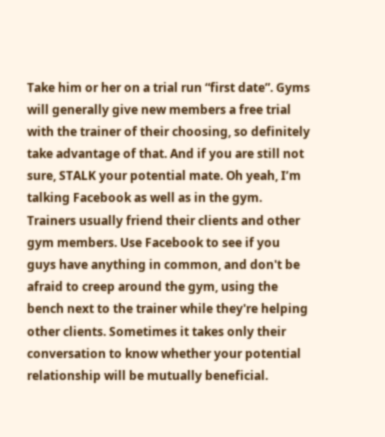Take him or her on a trial run “first date”. Gyms will generally give new members a free trial with the trainer of their choosing, so definitely take advantage of that. And if you are still not sure, STALK your potential mate. Oh yeah, I’m talking Facebook as well as in the gym. Trainers usually friend their clients and other gym members. Use Facebook to see if you guys have anything in common, and don't be afraid to creep around the gym, using the bench next to the trainer while they're helping other clients. Sometimes it takes only their conversation to know whether your potential relationship will be mutually beneficial.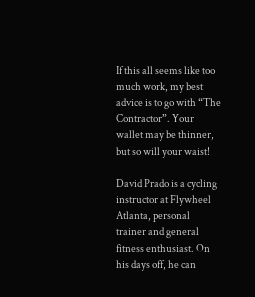If this all seems like too much work, my best advice is to go with “The Contractor”. Your wallet may be thinner, but so will your waist!

David Prado is a cycling instructor at Flywheel Atlanta, personal trainer and general fitness enthusiast. On his days off, he can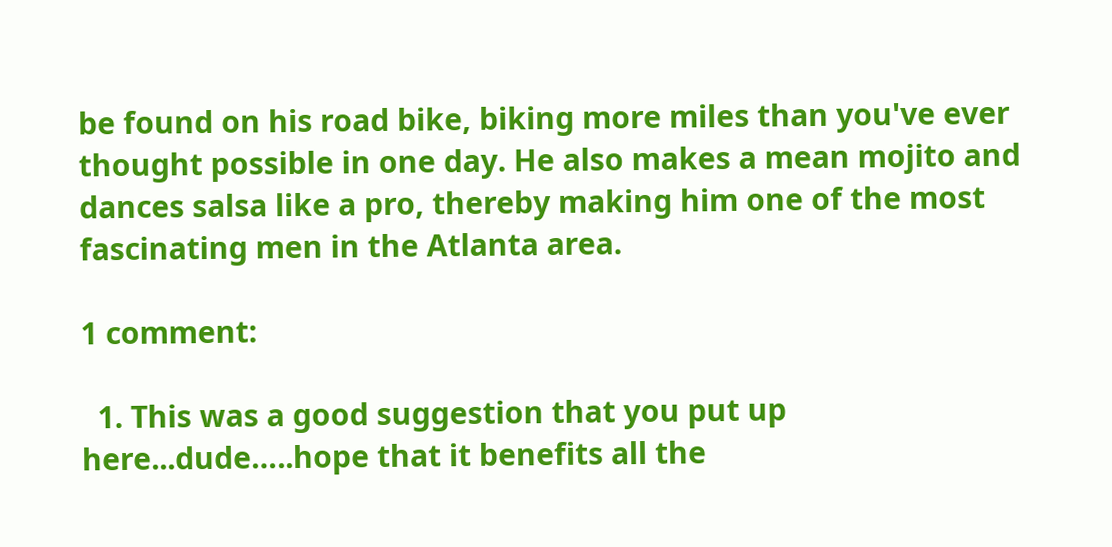be found on his road bike, biking more miles than you've ever thought possible in one day. He also makes a mean mojito and dances salsa like a pro, thereby making him one of the most fascinating men in the Atlanta area.

1 comment:

  1. This was a good suggestion that you put up here...dude…..hope that it benefits all the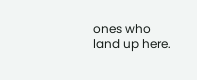ones who land up here.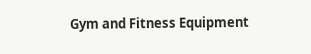Gym and Fitness Equipment